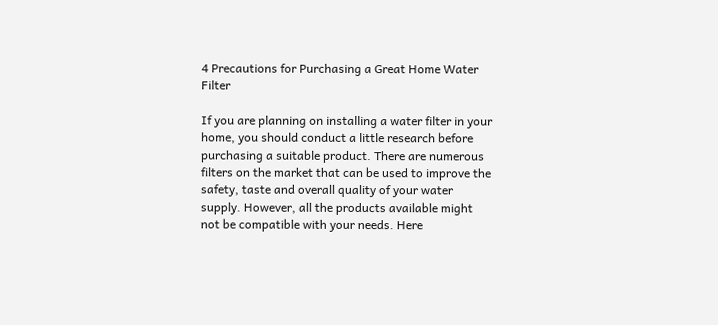4 Precautions for Purchasing a Great Home Water Filter

If you are planning on installing a water filter in your home, you should conduct a little research before purchasing a suitable product. There are numerous filters on the market that can be used to improve the safety, taste and overall quality of your water supply. However, all the products available might not be compatible with your needs. Here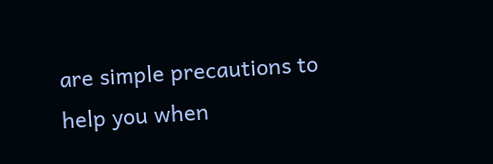are simple precautions to help you when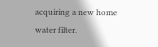acquiring a new home water filter.